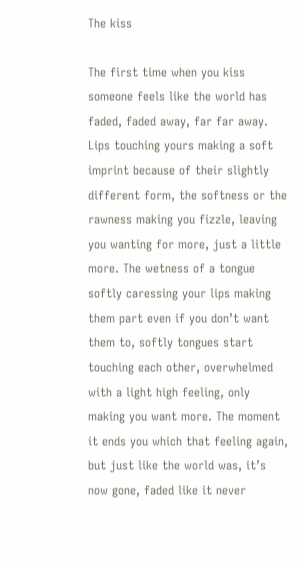The kiss

The first time when you kiss someone feels like the world has faded, faded away, far far away. Lips touching yours making a soft imprint because of their slightly different form, the softness or the rawness making you fizzle, leaving you wanting for more, just a little more. The wetness of a tongue softly caressing your lips making them part even if you don’t want them to, softly tongues start touching each other, overwhelmed with a light high feeling, only making you want more. The moment it ends you which that feeling again, but just like the world was, it’s now gone, faded like it never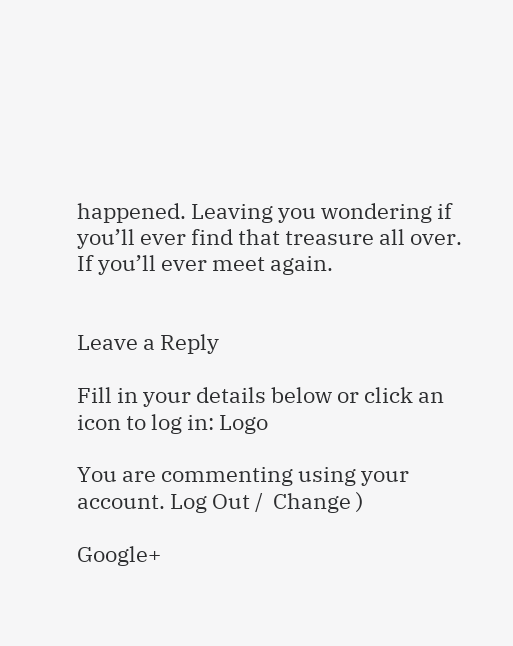happened. Leaving you wondering if you’ll ever find that treasure all over. If you’ll ever meet again.


Leave a Reply

Fill in your details below or click an icon to log in: Logo

You are commenting using your account. Log Out /  Change )

Google+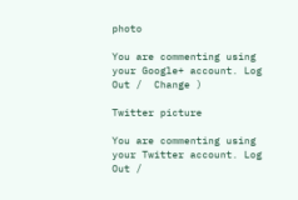photo

You are commenting using your Google+ account. Log Out /  Change )

Twitter picture

You are commenting using your Twitter account. Log Out /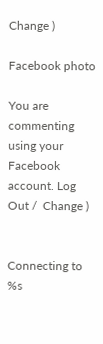Change )

Facebook photo

You are commenting using your Facebook account. Log Out /  Change )


Connecting to %s